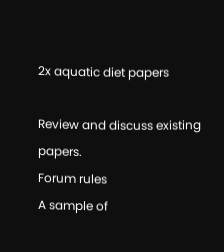2x aquatic diet papers

Review and discuss existing papers.
Forum rules
A sample of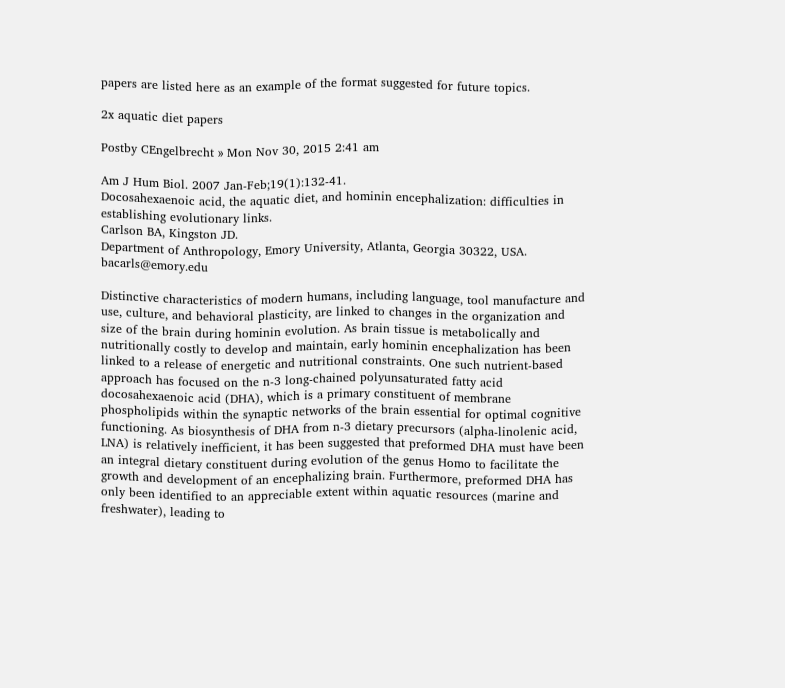papers are listed here as an example of the format suggested for future topics.

2x aquatic diet papers

Postby CEngelbrecht » Mon Nov 30, 2015 2:41 am

Am J Hum Biol. 2007 Jan-Feb;19(1):132-41.
Docosahexaenoic acid, the aquatic diet, and hominin encephalization: difficulties in establishing evolutionary links.
Carlson BA, Kingston JD.
Department of Anthropology, Emory University, Atlanta, Georgia 30322, USA. bacarls@emory.edu

Distinctive characteristics of modern humans, including language, tool manufacture and use, culture, and behavioral plasticity, are linked to changes in the organization and size of the brain during hominin evolution. As brain tissue is metabolically and nutritionally costly to develop and maintain, early hominin encephalization has been linked to a release of energetic and nutritional constraints. One such nutrient-based approach has focused on the n-3 long-chained polyunsaturated fatty acid docosahexaenoic acid (DHA), which is a primary constituent of membrane phospholipids within the synaptic networks of the brain essential for optimal cognitive functioning. As biosynthesis of DHA from n-3 dietary precursors (alpha-linolenic acid, LNA) is relatively inefficient, it has been suggested that preformed DHA must have been an integral dietary constituent during evolution of the genus Homo to facilitate the growth and development of an encephalizing brain. Furthermore, preformed DHA has only been identified to an appreciable extent within aquatic resources (marine and freshwater), leading to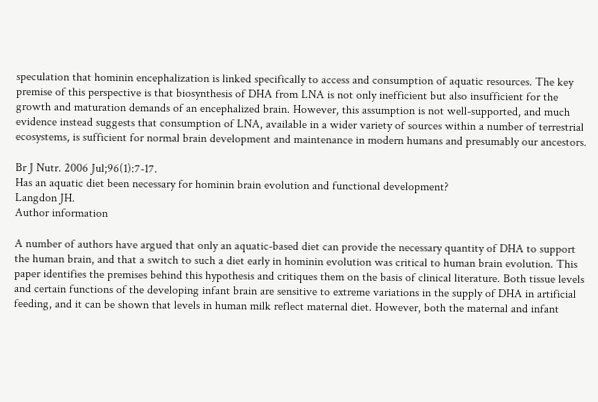speculation that hominin encephalization is linked specifically to access and consumption of aquatic resources. The key premise of this perspective is that biosynthesis of DHA from LNA is not only inefficient but also insufficient for the growth and maturation demands of an encephalized brain. However, this assumption is not well-supported, and much evidence instead suggests that consumption of LNA, available in a wider variety of sources within a number of terrestrial ecosystems, is sufficient for normal brain development and maintenance in modern humans and presumably our ancestors.

Br J Nutr. 2006 Jul;96(1):7-17.
Has an aquatic diet been necessary for hominin brain evolution and functional development?
Langdon JH.
Author information

A number of authors have argued that only an aquatic-based diet can provide the necessary quantity of DHA to support the human brain, and that a switch to such a diet early in hominin evolution was critical to human brain evolution. This paper identifies the premises behind this hypothesis and critiques them on the basis of clinical literature. Both tissue levels and certain functions of the developing infant brain are sensitive to extreme variations in the supply of DHA in artificial feeding, and it can be shown that levels in human milk reflect maternal diet. However, both the maternal and infant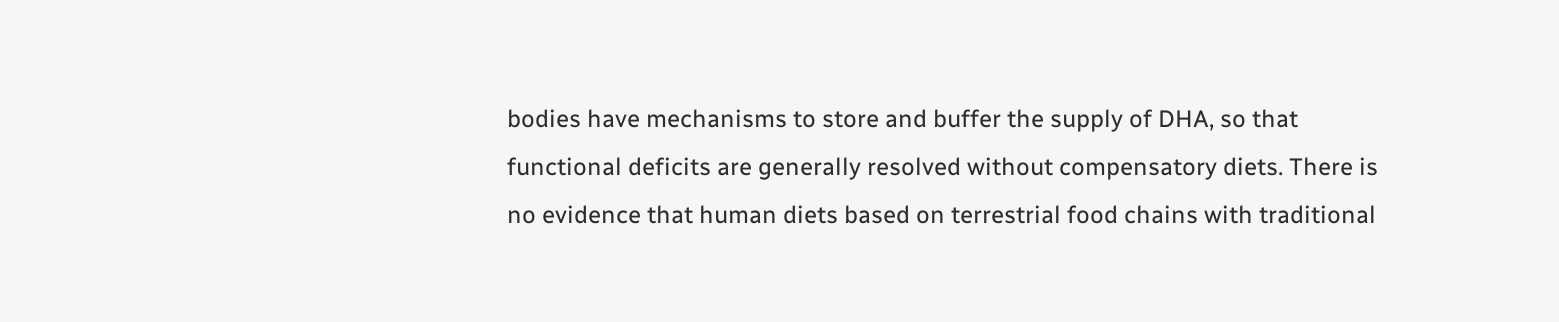bodies have mechanisms to store and buffer the supply of DHA, so that functional deficits are generally resolved without compensatory diets. There is no evidence that human diets based on terrestrial food chains with traditional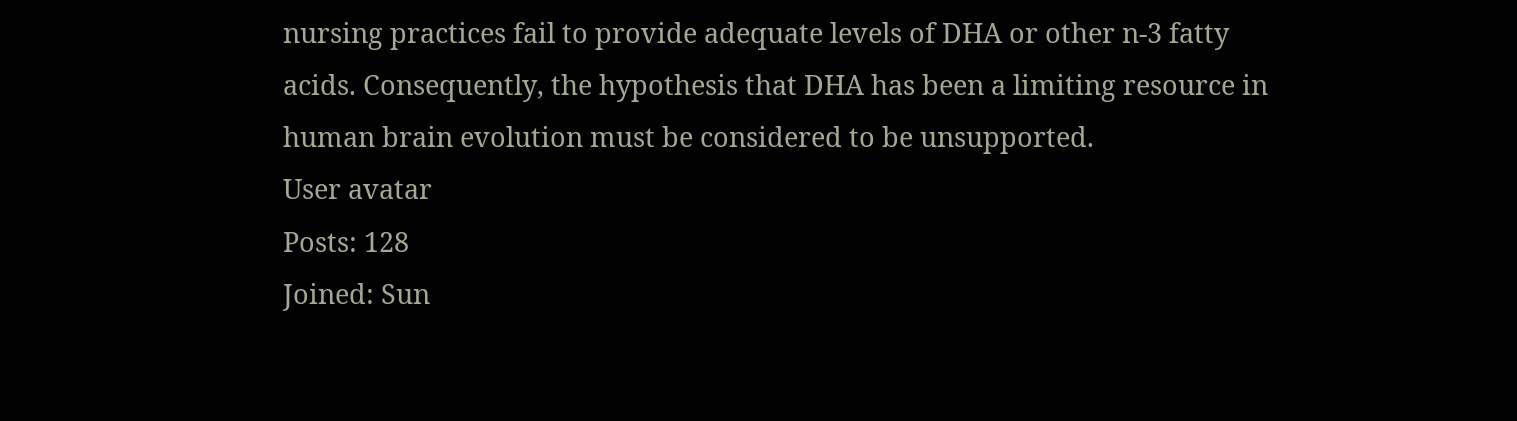nursing practices fail to provide adequate levels of DHA or other n-3 fatty acids. Consequently, the hypothesis that DHA has been a limiting resource in human brain evolution must be considered to be unsupported.
User avatar
Posts: 128
Joined: Sun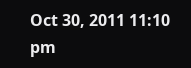Oct 30, 2011 11:10 pm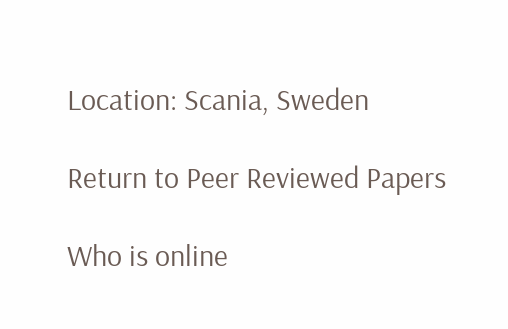Location: Scania, Sweden

Return to Peer Reviewed Papers

Who is online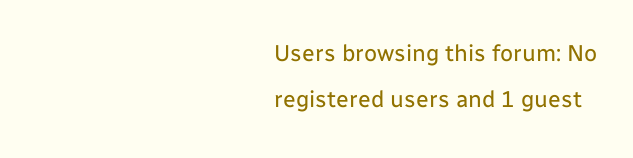Users browsing this forum: No registered users and 1 guest